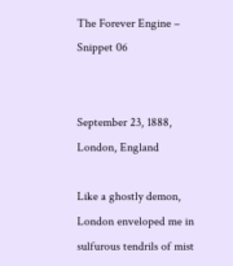The Forever Engine – Snippet 06


September 23, 1888, London, England

Like a ghostly demon, London enveloped me in sulfurous tendrils of mist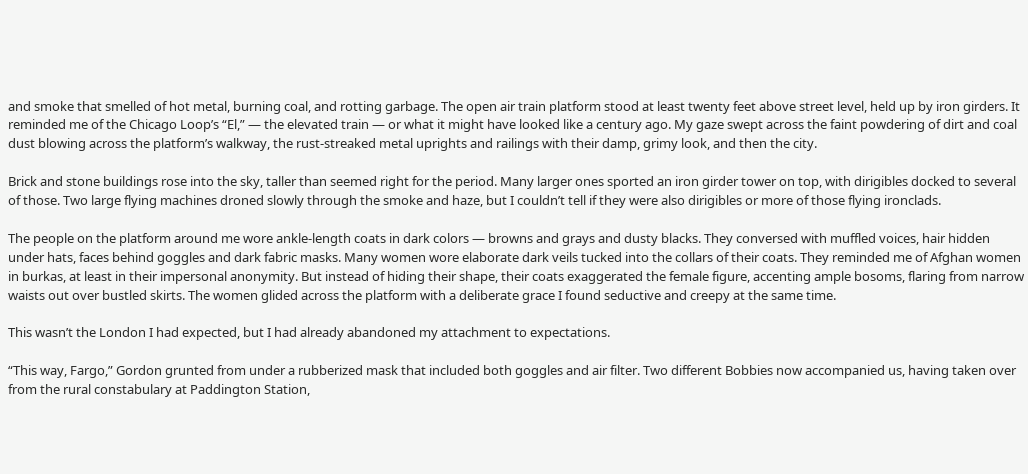and smoke that smelled of hot metal, burning coal, and rotting garbage. The open air train platform stood at least twenty feet above street level, held up by iron girders. It reminded me of the Chicago Loop’s “El,” — the elevated train — or what it might have looked like a century ago. My gaze swept across the faint powdering of dirt and coal dust blowing across the platform’s walkway, the rust-streaked metal uprights and railings with their damp, grimy look, and then the city.

Brick and stone buildings rose into the sky, taller than seemed right for the period. Many larger ones sported an iron girder tower on top, with dirigibles docked to several of those. Two large flying machines droned slowly through the smoke and haze, but I couldn’t tell if they were also dirigibles or more of those flying ironclads.

The people on the platform around me wore ankle-length coats in dark colors — browns and grays and dusty blacks. They conversed with muffled voices, hair hidden under hats, faces behind goggles and dark fabric masks. Many women wore elaborate dark veils tucked into the collars of their coats. They reminded me of Afghan women in burkas, at least in their impersonal anonymity. But instead of hiding their shape, their coats exaggerated the female figure, accenting ample bosoms, flaring from narrow waists out over bustled skirts. The women glided across the platform with a deliberate grace I found seductive and creepy at the same time.

This wasn’t the London I had expected, but I had already abandoned my attachment to expectations.

“This way, Fargo,” Gordon grunted from under a rubberized mask that included both goggles and air filter. Two different Bobbies now accompanied us, having taken over from the rural constabulary at Paddington Station,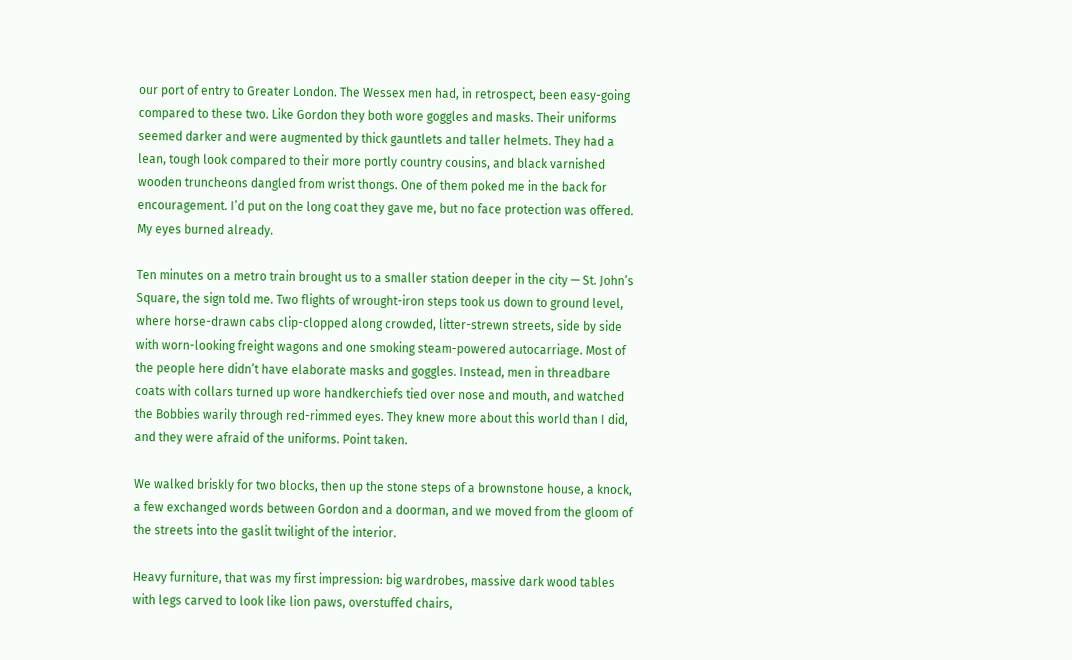our port of entry to Greater London. The Wessex men had, in retrospect, been easy-going compared to these two. Like Gordon they both wore goggles and masks. Their uniforms seemed darker and were augmented by thick gauntlets and taller helmets. They had a lean, tough look compared to their more portly country cousins, and black varnished wooden truncheons dangled from wrist thongs. One of them poked me in the back for encouragement. I’d put on the long coat they gave me, but no face protection was offered. My eyes burned already.

Ten minutes on a metro train brought us to a smaller station deeper in the city — St. John’s Square, the sign told me. Two flights of wrought-iron steps took us down to ground level, where horse-drawn cabs clip-clopped along crowded, litter-strewn streets, side by side with worn-looking freight wagons and one smoking steam-powered autocarriage. Most of the people here didn’t have elaborate masks and goggles. Instead, men in threadbare coats with collars turned up wore handkerchiefs tied over nose and mouth, and watched the Bobbies warily through red-rimmed eyes. They knew more about this world than I did, and they were afraid of the uniforms. Point taken.

We walked briskly for two blocks, then up the stone steps of a brownstone house, a knock, a few exchanged words between Gordon and a doorman, and we moved from the gloom of the streets into the gaslit twilight of the interior.

Heavy furniture, that was my first impression: big wardrobes, massive dark wood tables with legs carved to look like lion paws, overstuffed chairs,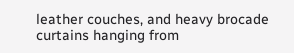leather couches, and heavy brocade curtains hanging from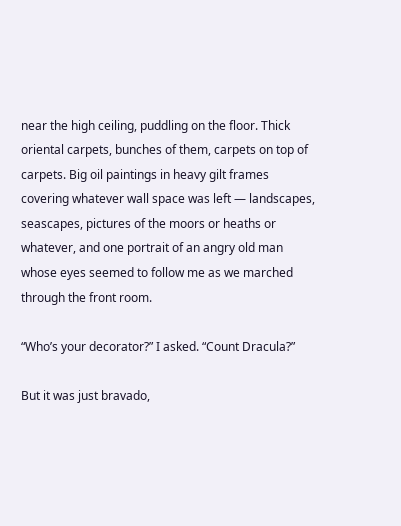near the high ceiling, puddling on the floor. Thick oriental carpets, bunches of them, carpets on top of carpets. Big oil paintings in heavy gilt frames covering whatever wall space was left — landscapes, seascapes, pictures of the moors or heaths or whatever, and one portrait of an angry old man whose eyes seemed to follow me as we marched through the front room.

“Who’s your decorator?” I asked. “Count Dracula?”

But it was just bravado,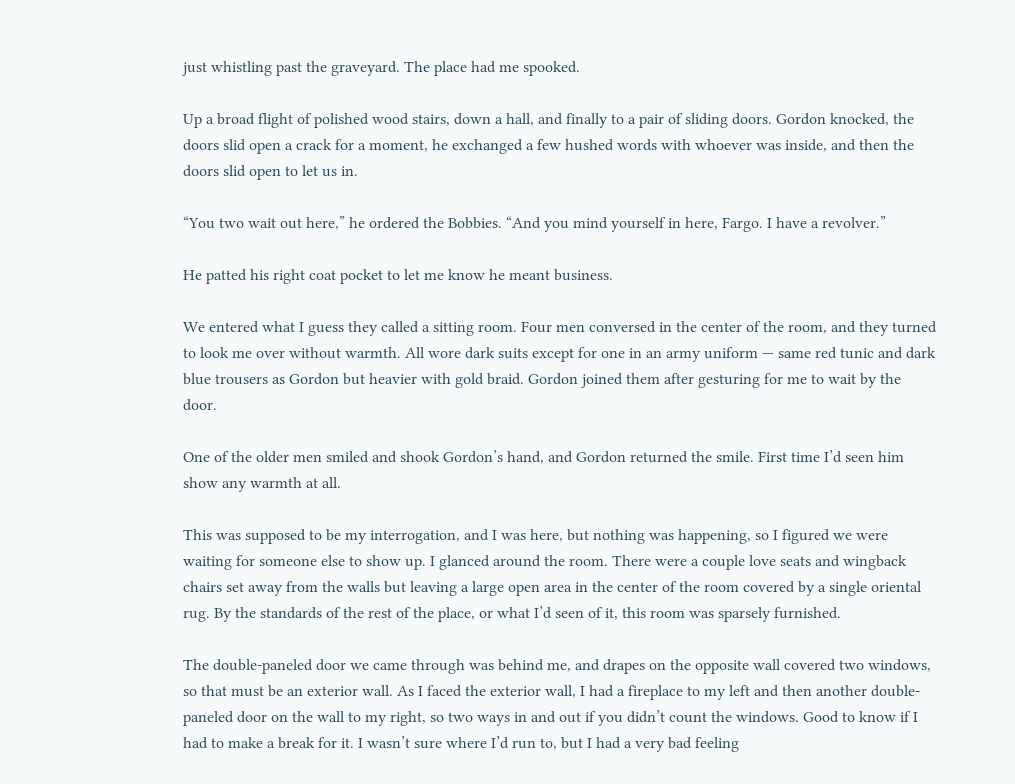just whistling past the graveyard. The place had me spooked.

Up a broad flight of polished wood stairs, down a hall, and finally to a pair of sliding doors. Gordon knocked, the doors slid open a crack for a moment, he exchanged a few hushed words with whoever was inside, and then the doors slid open to let us in.

“You two wait out here,” he ordered the Bobbies. “And you mind yourself in here, Fargo. I have a revolver.”

He patted his right coat pocket to let me know he meant business.

We entered what I guess they called a sitting room. Four men conversed in the center of the room, and they turned to look me over without warmth. All wore dark suits except for one in an army uniform — same red tunic and dark blue trousers as Gordon but heavier with gold braid. Gordon joined them after gesturing for me to wait by the door.

One of the older men smiled and shook Gordon’s hand, and Gordon returned the smile. First time I’d seen him show any warmth at all.

This was supposed to be my interrogation, and I was here, but nothing was happening, so I figured we were waiting for someone else to show up. I glanced around the room. There were a couple love seats and wingback chairs set away from the walls but leaving a large open area in the center of the room covered by a single oriental rug. By the standards of the rest of the place, or what I’d seen of it, this room was sparsely furnished.

The double-paneled door we came through was behind me, and drapes on the opposite wall covered two windows, so that must be an exterior wall. As I faced the exterior wall, I had a fireplace to my left and then another double-paneled door on the wall to my right, so two ways in and out if you didn’t count the windows. Good to know if I had to make a break for it. I wasn’t sure where I’d run to, but I had a very bad feeling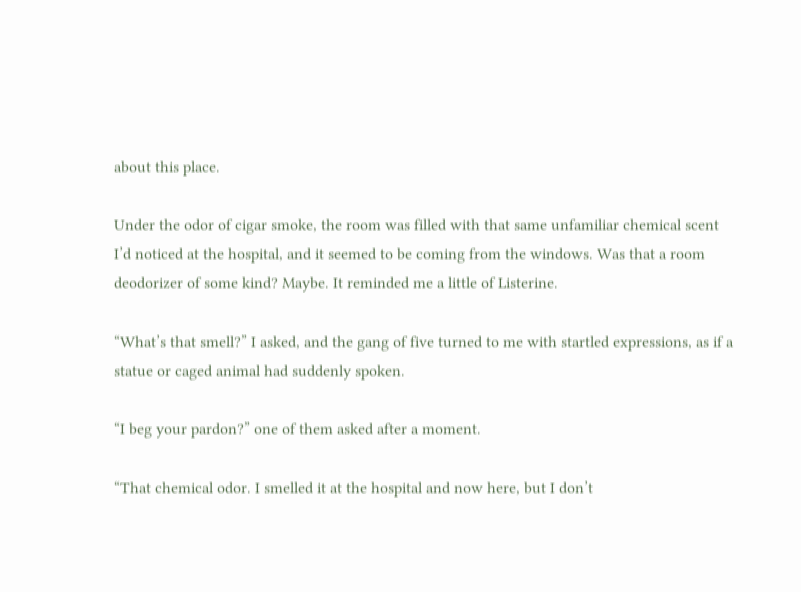about this place.

Under the odor of cigar smoke, the room was filled with that same unfamiliar chemical scent I’d noticed at the hospital, and it seemed to be coming from the windows. Was that a room deodorizer of some kind? Maybe. It reminded me a little of Listerine.

“What’s that smell?” I asked, and the gang of five turned to me with startled expressions, as if a statue or caged animal had suddenly spoken.

“I beg your pardon?” one of them asked after a moment.

“That chemical odor. I smelled it at the hospital and now here, but I don’t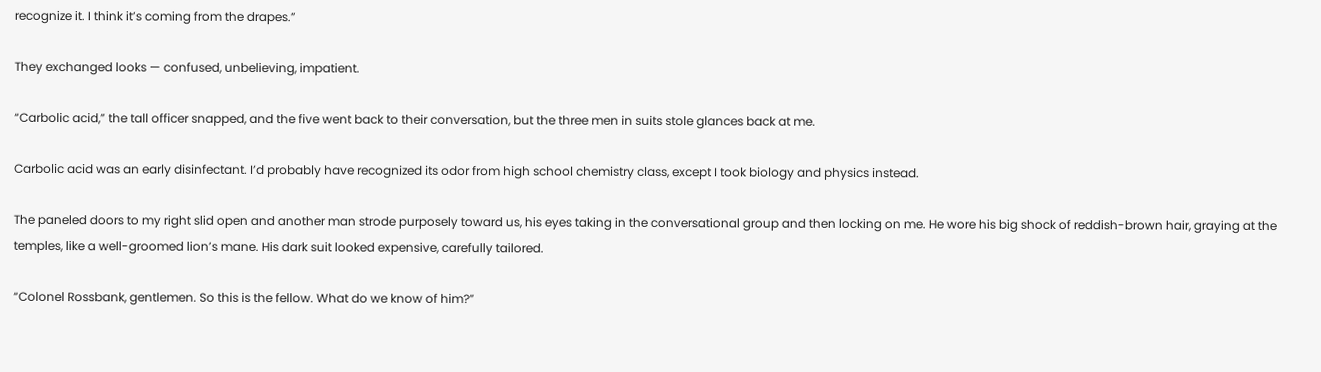recognize it. I think it’s coming from the drapes.”

They exchanged looks — confused, unbelieving, impatient.

“Carbolic acid,” the tall officer snapped, and the five went back to their conversation, but the three men in suits stole glances back at me.

Carbolic acid was an early disinfectant. I’d probably have recognized its odor from high school chemistry class, except I took biology and physics instead.

The paneled doors to my right slid open and another man strode purposely toward us, his eyes taking in the conversational group and then locking on me. He wore his big shock of reddish-brown hair, graying at the temples, like a well-groomed lion’s mane. His dark suit looked expensive, carefully tailored.

“Colonel Rossbank, gentlemen. So this is the fellow. What do we know of him?”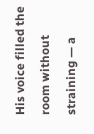His voice filled the room without straining — a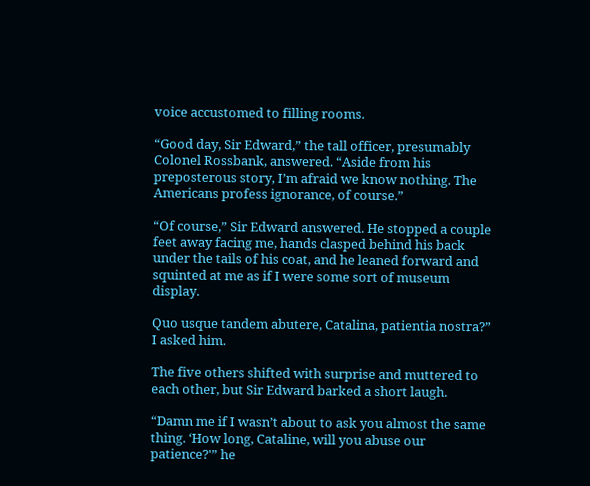voice accustomed to filling rooms.

“Good day, Sir Edward,” the tall officer, presumably Colonel Rossbank, answered. “Aside from his preposterous story, I’m afraid we know nothing. The Americans profess ignorance, of course.”

“Of course,” Sir Edward answered. He stopped a couple feet away facing me, hands clasped behind his back under the tails of his coat, and he leaned forward and squinted at me as if I were some sort of museum display.

Quo usque tandem abutere, Catalina, patientia nostra?” I asked him.

The five others shifted with surprise and muttered to each other, but Sir Edward barked a short laugh.

“Damn me if I wasn’t about to ask you almost the same thing. ‘How long, Cataline, will you abuse our patience?'” he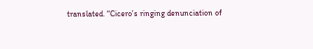translated. “Cicero’s ringing denunciation of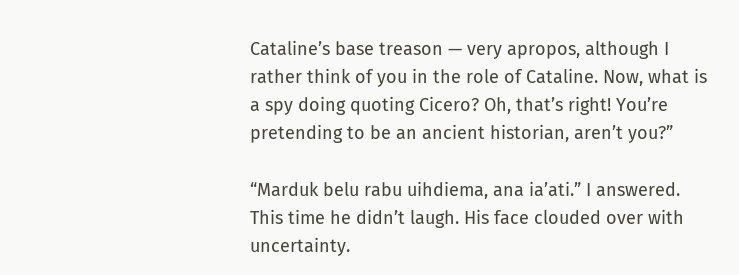Cataline’s base treason — very apropos, although I rather think of you in the role of Cataline. Now, what is a spy doing quoting Cicero? Oh, that’s right! You’re pretending to be an ancient historian, aren’t you?”

“Marduk belu rabu uihdiema, ana ia’ati.” I answered. This time he didn’t laugh. His face clouded over with uncertainty.